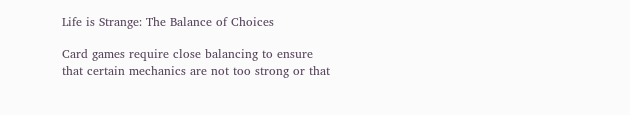Life is Strange: The Balance of Choices

Card games require close balancing to ensure that certain mechanics are not too strong or that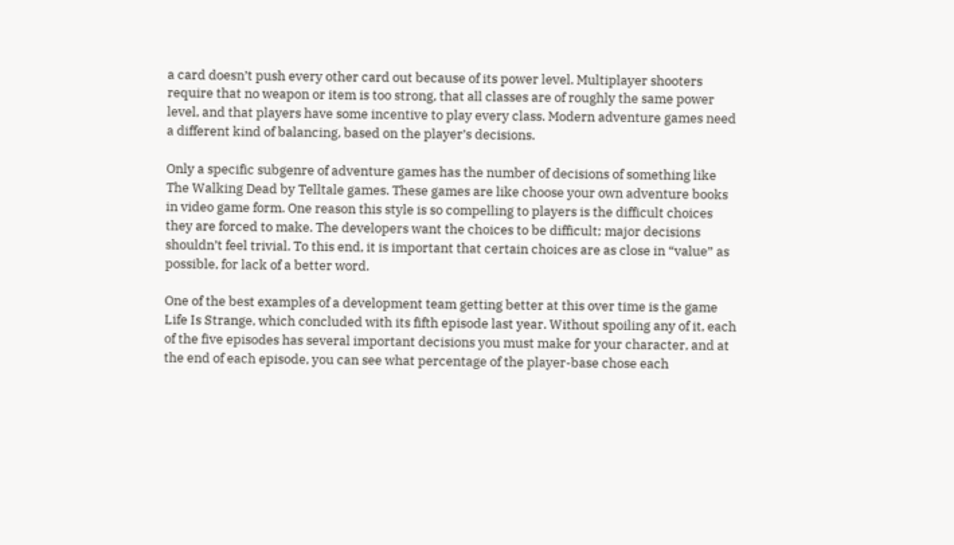a card doesn’t push every other card out because of its power level. Multiplayer shooters require that no weapon or item is too strong, that all classes are of roughly the same power level, and that players have some incentive to play every class. Modern adventure games need a different kind of balancing, based on the player’s decisions.

Only a specific subgenre of adventure games has the number of decisions of something like The Walking Dead by Telltale games. These games are like choose your own adventure books in video game form. One reason this style is so compelling to players is the difficult choices they are forced to make. The developers want the choices to be difficult; major decisions shouldn’t feel trivial. To this end, it is important that certain choices are as close in “value” as possible, for lack of a better word.

One of the best examples of a development team getting better at this over time is the game Life Is Strange, which concluded with its fifth episode last year. Without spoiling any of it, each of the five episodes has several important decisions you must make for your character, and at the end of each episode, you can see what percentage of the player-base chose each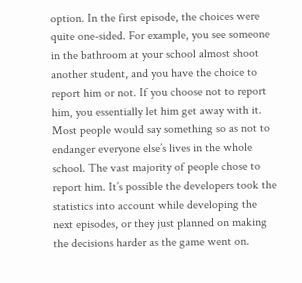option. In the first episode, the choices were quite one-sided. For example, you see someone in the bathroom at your school almost shoot another student, and you have the choice to report him or not. If you choose not to report him, you essentially let him get away with it. Most people would say something so as not to endanger everyone else’s lives in the whole school. The vast majority of people chose to report him. It’s possible the developers took the statistics into account while developing the next episodes, or they just planned on making the decisions harder as the game went on.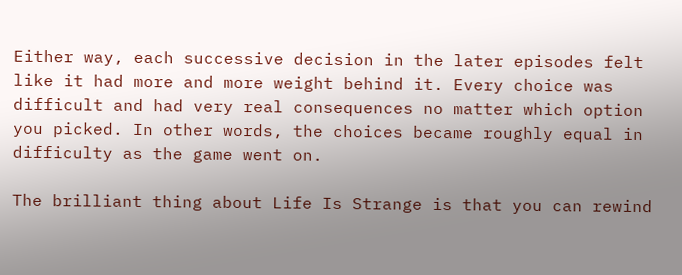Either way, each successive decision in the later episodes felt like it had more and more weight behind it. Every choice was difficult and had very real consequences no matter which option you picked. In other words, the choices became roughly equal in difficulty as the game went on.

The brilliant thing about Life Is Strange is that you can rewind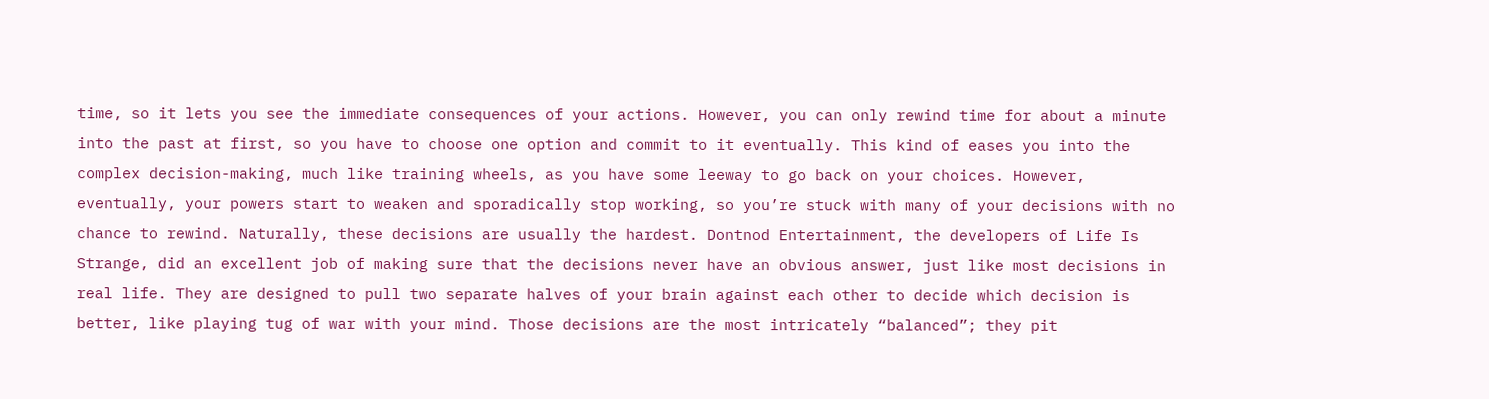time, so it lets you see the immediate consequences of your actions. However, you can only rewind time for about a minute into the past at first, so you have to choose one option and commit to it eventually. This kind of eases you into the complex decision-making, much like training wheels, as you have some leeway to go back on your choices. However, eventually, your powers start to weaken and sporadically stop working, so you’re stuck with many of your decisions with no chance to rewind. Naturally, these decisions are usually the hardest. Dontnod Entertainment, the developers of Life Is Strange, did an excellent job of making sure that the decisions never have an obvious answer, just like most decisions in real life. They are designed to pull two separate halves of your brain against each other to decide which decision is better, like playing tug of war with your mind. Those decisions are the most intricately “balanced”; they pit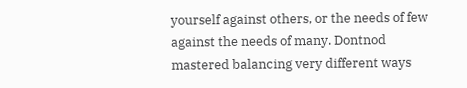yourself against others, or the needs of few against the needs of many. Dontnod mastered balancing very different ways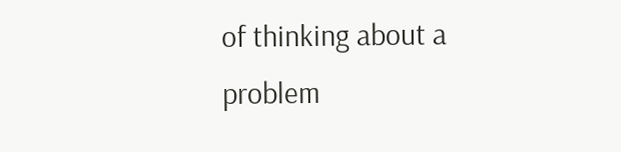of thinking about a problem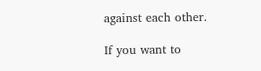against each other.

If you want to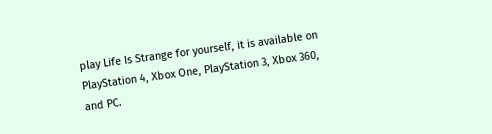play Life Is Strange for yourself, it is available on PlayStation 4, Xbox One, PlayStation 3, Xbox 360, and PC.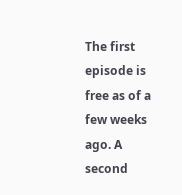The first episode is free as of a few weeks ago. A second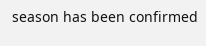season has been confirmed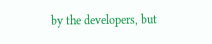by the developers, but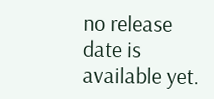no release date is available yet.